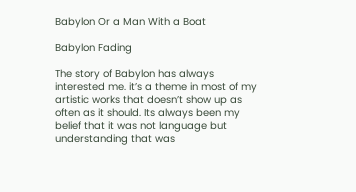Babylon Or a Man With a Boat

Babylon Fading

The story of Babylon has always interested me. it’s a theme in most of my artistic works that doesn’t show up as often as it should. Its always been my belief that it was not language but understanding that was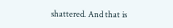shattered. And that is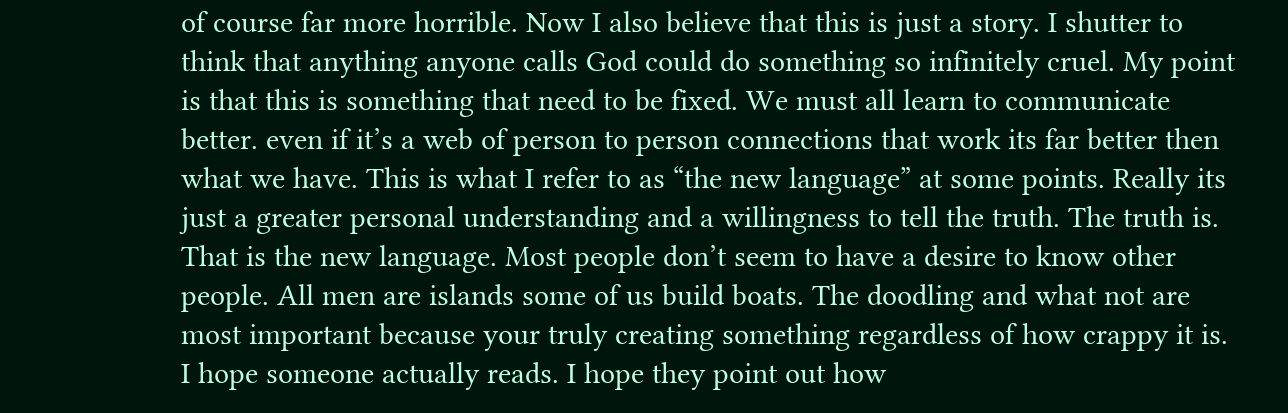of course far more horrible. Now I also believe that this is just a story. I shutter to think that anything anyone calls God could do something so infinitely cruel. My point is that this is something that need to be fixed. We must all learn to communicate better. even if it’s a web of person to person connections that work its far better then what we have. This is what I refer to as “the new language” at some points. Really its just a greater personal understanding and a willingness to tell the truth. The truth is. That is the new language. Most people don’t seem to have a desire to know other people. All men are islands some of us build boats. The doodling and what not are most important because your truly creating something regardless of how crappy it is. I hope someone actually reads. I hope they point out how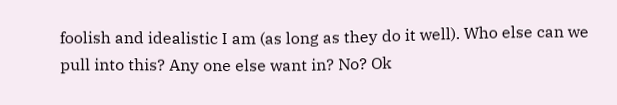foolish and idealistic I am (as long as they do it well). Who else can we pull into this? Any one else want in? No? Ok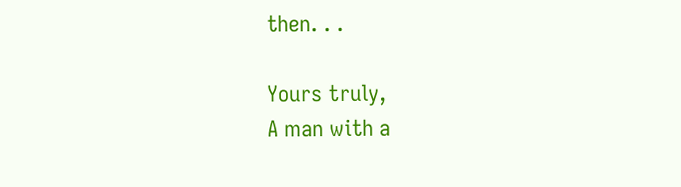then. . .

Yours truly,
A man with a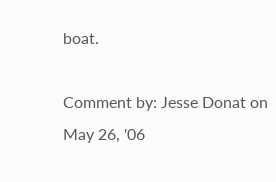boat.

Comment by: Jesse Donat on May 26, '06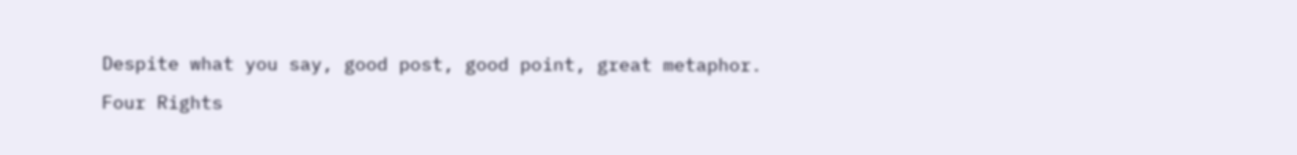Despite what you say, good post, good point, great metaphor.

Four Rights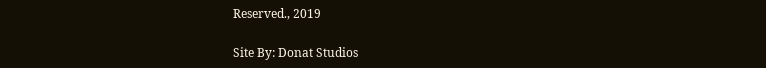Reserved., 2019

Site By: Donat Studios